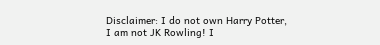Disclaimer: I do not own Harry Potter, I am not JK Rowling! I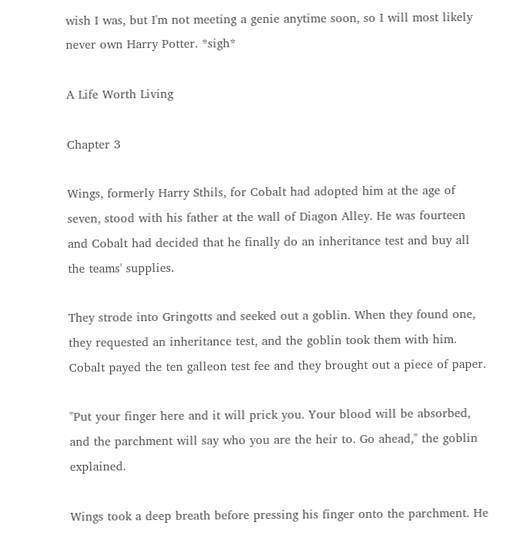wish I was, but I'm not meeting a genie anytime soon, so I will most likely never own Harry Potter. *sigh*

A Life Worth Living

Chapter 3

Wings, formerly Harry Sthils, for Cobalt had adopted him at the age of seven, stood with his father at the wall of Diagon Alley. He was fourteen and Cobalt had decided that he finally do an inheritance test and buy all the teams' supplies.

They strode into Gringotts and seeked out a goblin. When they found one, they requested an inheritance test, and the goblin took them with him. Cobalt payed the ten galleon test fee and they brought out a piece of paper.

"Put your finger here and it will prick you. Your blood will be absorbed, and the parchment will say who you are the heir to. Go ahead," the goblin explained.

Wings took a deep breath before pressing his finger onto the parchment. He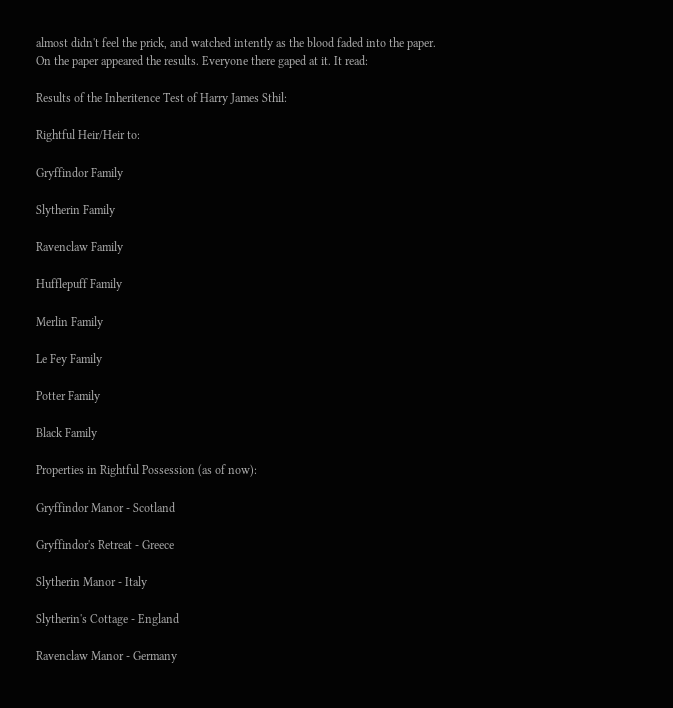almost didn't feel the prick, and watched intently as the blood faded into the paper. On the paper appeared the results. Everyone there gaped at it. It read:

Results of the Inheritence Test of Harry James Sthil:

Rightful Heir/Heir to:

Gryffindor Family

Slytherin Family

Ravenclaw Family

Hufflepuff Family

Merlin Family

Le Fey Family

Potter Family

Black Family

Properties in Rightful Possession (as of now):

Gryffindor Manor - Scotland

Gryffindor's Retreat - Greece

Slytherin Manor - Italy

Slytherin's Cottage - England

Ravenclaw Manor - Germany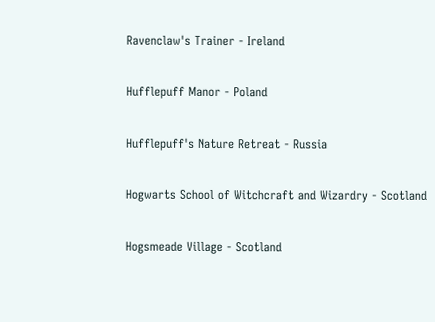Ravenclaw's Trainer - Ireland

Hufflepuff Manor - Poland

Hufflepuff's Nature Retreat - Russia

Hogwarts School of Witchcraft and Wizardry - Scotland

Hogsmeade Village - Scotland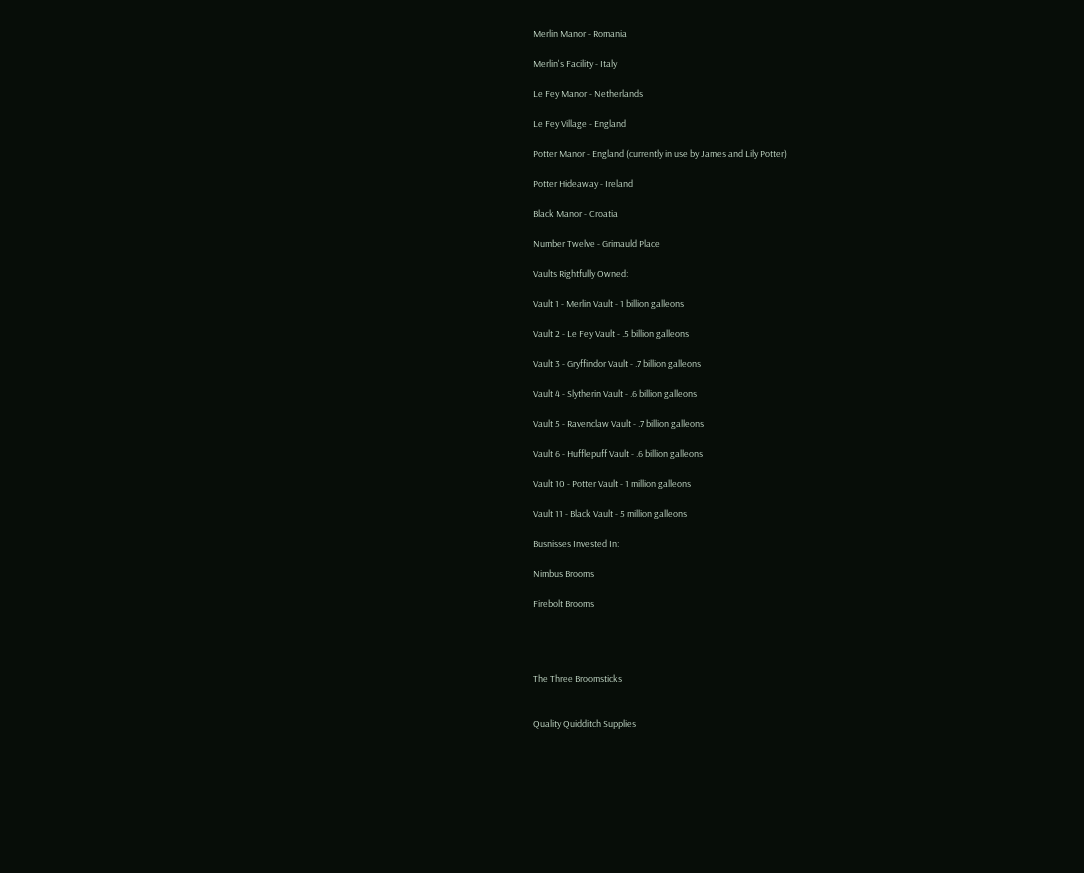Merlin Manor - Romania

Merlin's Facility - Italy

Le Fey Manor - Netherlands

Le Fey Village - England

Potter Manor - England (currently in use by James and Lily Potter)

Potter Hideaway - Ireland

Black Manor - Croatia

Number Twelve - Grimauld Place

Vaults Rightfully Owned:

Vault 1 - Merlin Vault - 1 billion galleons

Vault 2 - Le Fey Vault - .5 billion galleons

Vault 3 - Gryffindor Vault - .7 billion galleons

Vault 4 - Slytherin Vault - .6 billion galleons

Vault 5 - Ravenclaw Vault - .7 billion galleons

Vault 6 - Hufflepuff Vault - .6 billion galleons

Vault 10 - Potter Vault - 1 million galleons

Vault 11 - Black Vault - 5 million galleons

Busnisses Invested In:

Nimbus Brooms

Firebolt Brooms




The Three Broomsticks


Quality Quidditch Supplies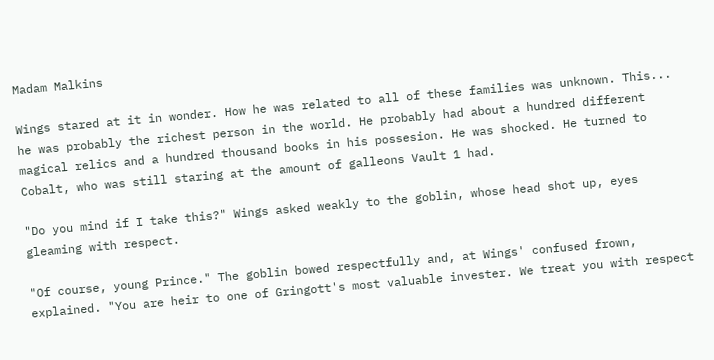Madam Malkins

Wings stared at it in wonder. How he was related to all of these families was unknown. This... he was probably the richest person in the world. He probably had about a hundred different magical relics and a hundred thousand books in his possesion. He was shocked. He turned to Cobalt, who was still staring at the amount of galleons Vault 1 had.

"Do you mind if I take this?" Wings asked weakly to the goblin, whose head shot up, eyes gleaming with respect.

"Of course, young Prince." The goblin bowed respectfully and, at Wings' confused frown, explained. "You are heir to one of Gringott's most valuable invester. We treat you with respect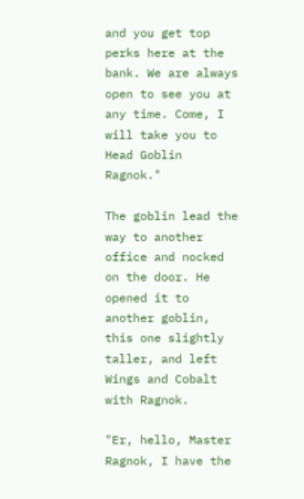and you get top perks here at the bank. We are always open to see you at any time. Come, I will take you to Head Goblin Ragnok."

The goblin lead the way to another office and nocked on the door. He opened it to another goblin, this one slightly taller, and left Wings and Cobalt with Ragnok.

"Er, hello, Master Ragnok, I have the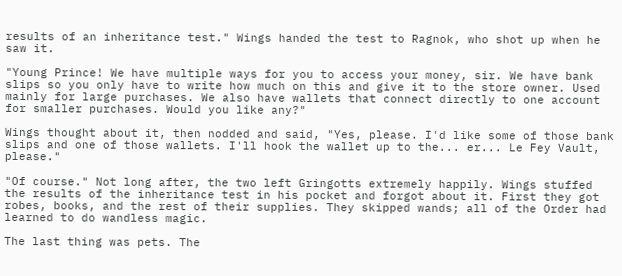results of an inheritance test." Wings handed the test to Ragnok, who shot up when he saw it.

"Young Prince! We have multiple ways for you to access your money, sir. We have bank slips so you only have to write how much on this and give it to the store owner. Used mainly for large purchases. We also have wallets that connect directly to one account for smaller purchases. Would you like any?"

Wings thought about it, then nodded and said, "Yes, please. I'd like some of those bank slips and one of those wallets. I'll hook the wallet up to the... er... Le Fey Vault, please."

"Of course." Not long after, the two left Gringotts extremely happily. Wings stuffed the results of the inheritance test in his pocket and forgot about it. First they got robes, books, and the rest of their supplies. They skipped wands; all of the Order had learned to do wandless magic.

The last thing was pets. The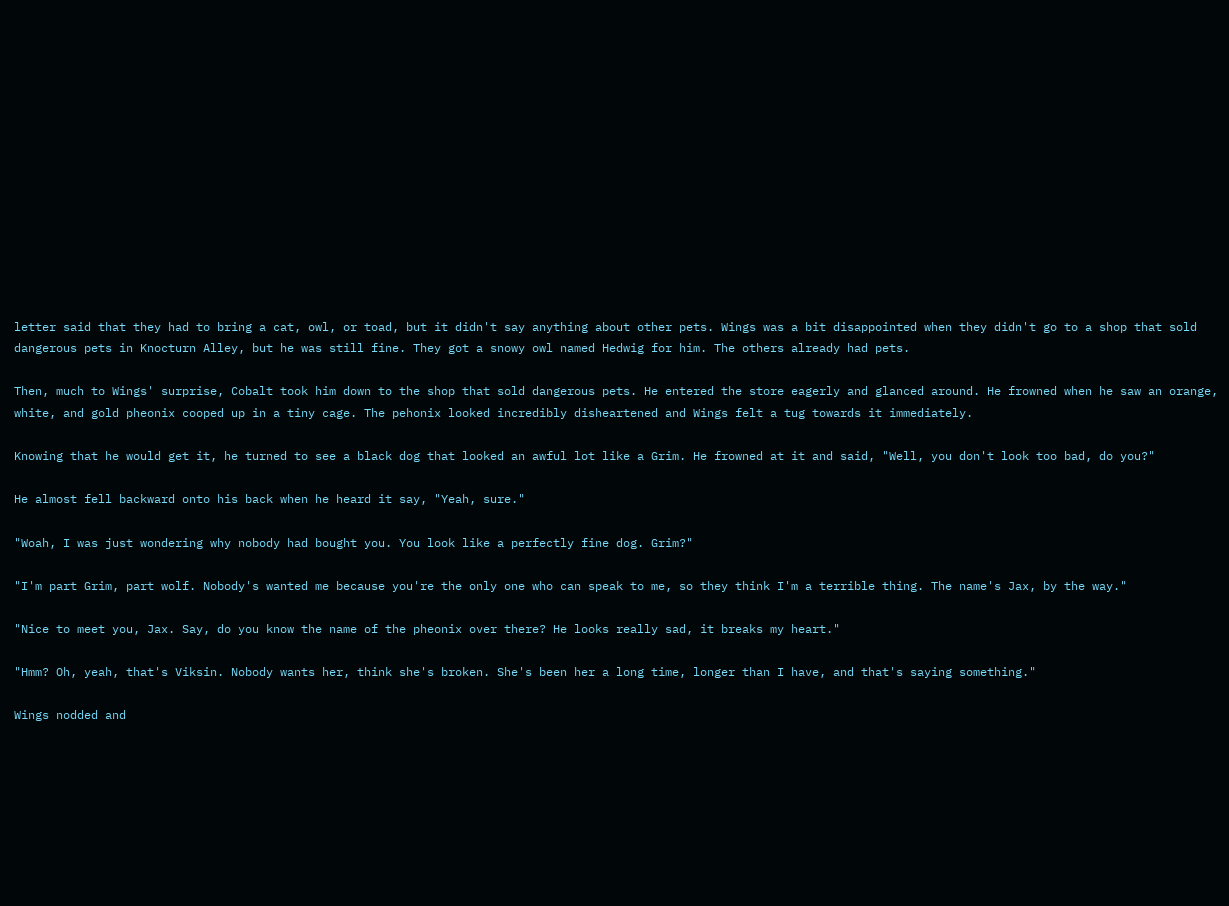letter said that they had to bring a cat, owl, or toad, but it didn't say anything about other pets. Wings was a bit disappointed when they didn't go to a shop that sold dangerous pets in Knocturn Alley, but he was still fine. They got a snowy owl named Hedwig for him. The others already had pets.

Then, much to Wings' surprise, Cobalt took him down to the shop that sold dangerous pets. He entered the store eagerly and glanced around. He frowned when he saw an orange, white, and gold pheonix cooped up in a tiny cage. The pehonix looked incredibly disheartened and Wings felt a tug towards it immediately.

Knowing that he would get it, he turned to see a black dog that looked an awful lot like a Grim. He frowned at it and said, "Well, you don't look too bad, do you?"

He almost fell backward onto his back when he heard it say, "Yeah, sure."

"Woah, I was just wondering why nobody had bought you. You look like a perfectly fine dog. Grim?"

"I'm part Grim, part wolf. Nobody's wanted me because you're the only one who can speak to me, so they think I'm a terrible thing. The name's Jax, by the way."

"Nice to meet you, Jax. Say, do you know the name of the pheonix over there? He looks really sad, it breaks my heart."

"Hmm? Oh, yeah, that's Viksin. Nobody wants her, think she's broken. She's been her a long time, longer than I have, and that's saying something."

Wings nodded and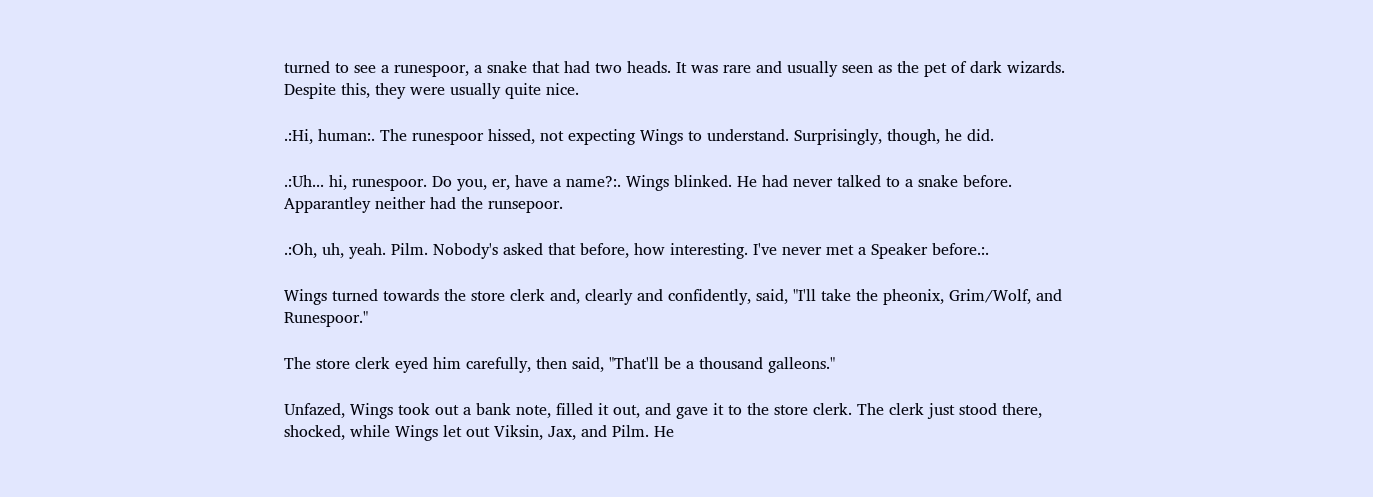turned to see a runespoor, a snake that had two heads. It was rare and usually seen as the pet of dark wizards. Despite this, they were usually quite nice.

.:Hi, human:. The runespoor hissed, not expecting Wings to understand. Surprisingly, though, he did.

.:Uh... hi, runespoor. Do you, er, have a name?:. Wings blinked. He had never talked to a snake before. Apparantley neither had the runsepoor.

.:Oh, uh, yeah. Pilm. Nobody's asked that before, how interesting. I've never met a Speaker before.:.

Wings turned towards the store clerk and, clearly and confidently, said, "I'll take the pheonix, Grim/Wolf, and Runespoor."

The store clerk eyed him carefully, then said, "That'll be a thousand galleons."

Unfazed, Wings took out a bank note, filled it out, and gave it to the store clerk. The clerk just stood there, shocked, while Wings let out Viksin, Jax, and Pilm. He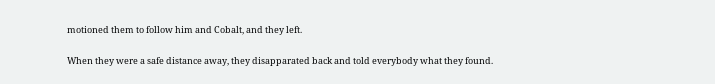motioned them to follow him and Cobalt, and they left.

When they were a safe distance away, they disapparated back and told everybody what they found.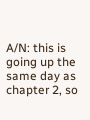A/N: this is going up the same day as chapter 2, so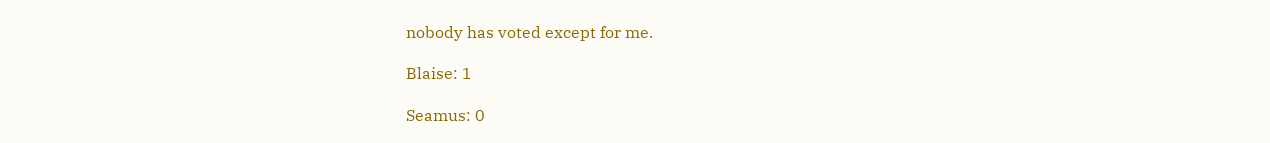nobody has voted except for me.

Blaise: 1

Seamus: 0